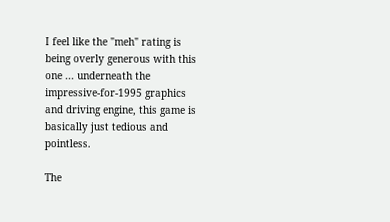I feel like the "meh" rating is being overly generous with this one ... underneath the impressive-for-1995 graphics and driving engine, this game is basically just tedious and pointless.

The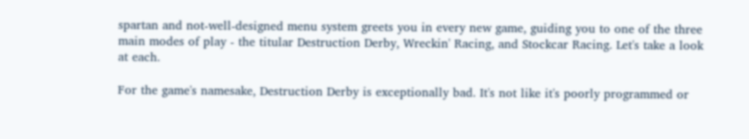spartan and not-well-designed menu system greets you in every new game, guiding you to one of the three main modes of play - the titular Destruction Derby, Wreckin' Racing, and Stockcar Racing. Let's take a look at each.

For the game's namesake, Destruction Derby is exceptionally bad. It's not like it's poorly programmed or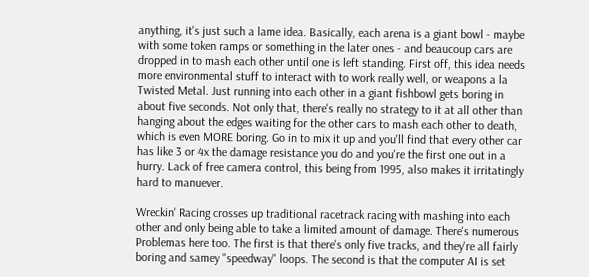anything, it's just such a lame idea. Basically, each arena is a giant bowl - maybe with some token ramps or something in the later ones - and beaucoup cars are dropped in to mash each other until one is left standing. First off, this idea needs more environmental stuff to interact with to work really well, or weapons a la Twisted Metal. Just running into each other in a giant fishbowl gets boring in about five seconds. Not only that, there's really no strategy to it at all other than hanging about the edges waiting for the other cars to mash each other to death, which is even MORE boring. Go in to mix it up and you'll find that every other car has like 3 or 4x the damage resistance you do and you're the first one out in a hurry. Lack of free camera control, this being from 1995, also makes it irritatingly hard to manuever.

Wreckin' Racing crosses up traditional racetrack racing with mashing into each other and only being able to take a limited amount of damage. There's numerous Problemas here too. The first is that there's only five tracks, and they're all fairly boring and samey "speedway" loops. The second is that the computer AI is set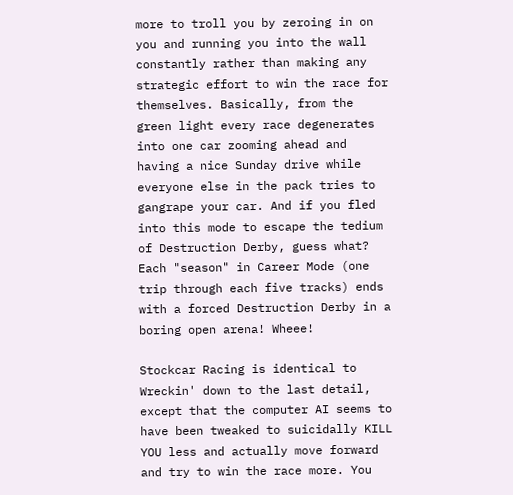more to troll you by zeroing in on you and running you into the wall constantly rather than making any strategic effort to win the race for themselves. Basically, from the green light every race degenerates into one car zooming ahead and having a nice Sunday drive while everyone else in the pack tries to gangrape your car. And if you fled into this mode to escape the tedium of Destruction Derby, guess what? Each "season" in Career Mode (one trip through each five tracks) ends with a forced Destruction Derby in a boring open arena! Wheee!

Stockcar Racing is identical to Wreckin' down to the last detail, except that the computer AI seems to have been tweaked to suicidally KILL YOU less and actually move forward and try to win the race more. You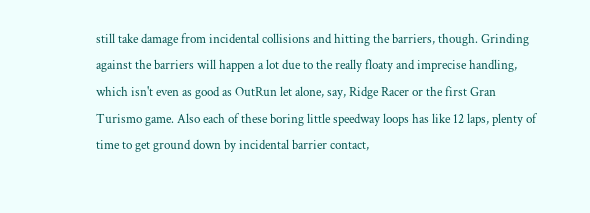still take damage from incidental collisions and hitting the barriers, though. Grinding against the barriers will happen a lot due to the really floaty and imprecise handling, which isn't even as good as OutRun let alone, say, Ridge Racer or the first Gran Turismo game. Also each of these boring little speedway loops has like 12 laps, plenty of time to get ground down by incidental barrier contact,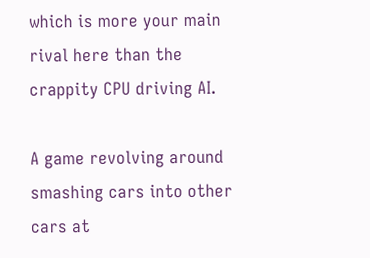which is more your main rival here than the crappity CPU driving AI.

A game revolving around smashing cars into other cars at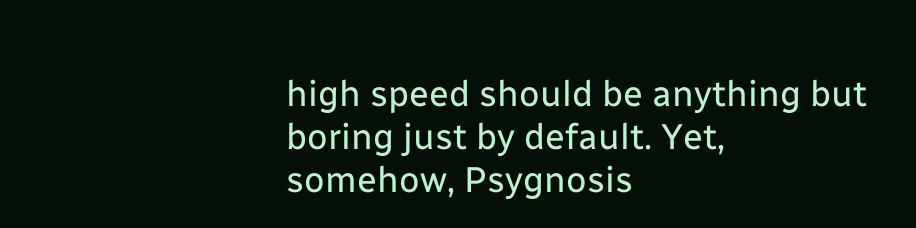high speed should be anything but boring just by default. Yet, somehow, Psygnosis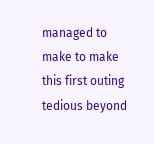managed to make to make this first outing tedious beyond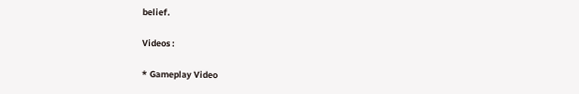belief.

Videos :

* Gameplay Video